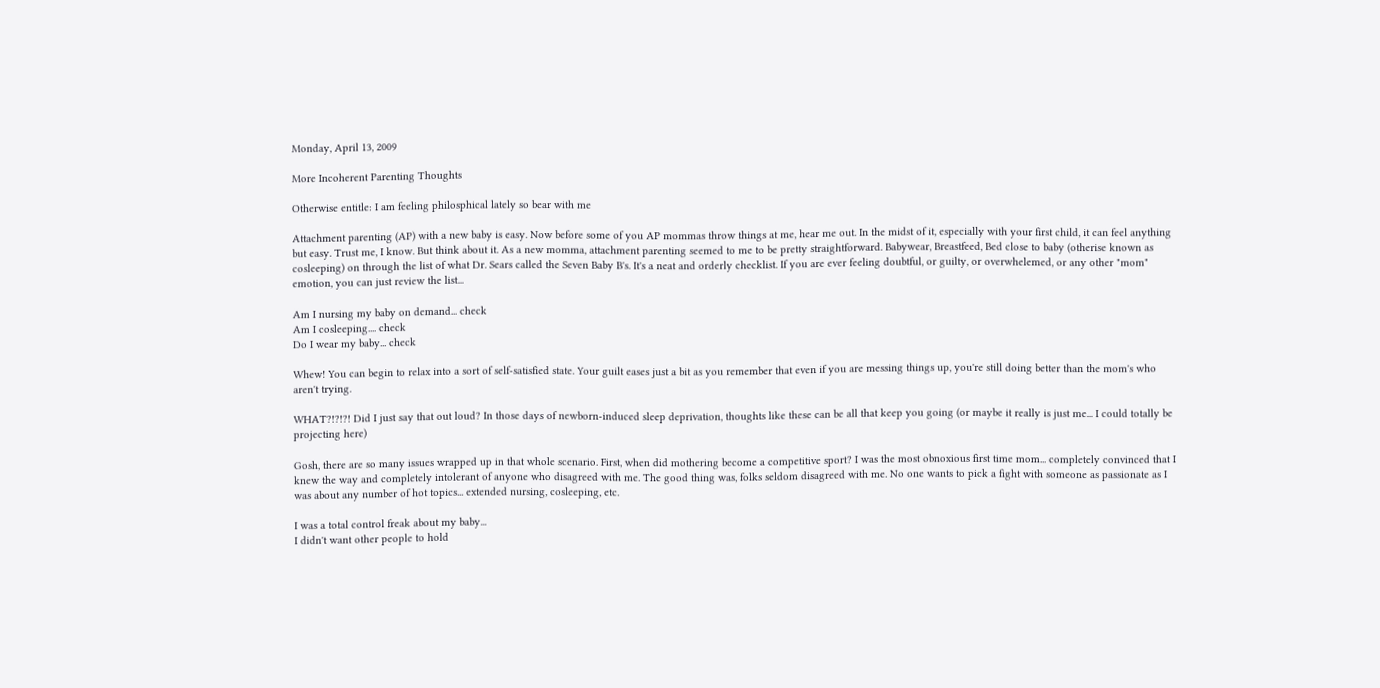Monday, April 13, 2009

More Incoherent Parenting Thoughts

Otherwise entitle: I am feeling philosphical lately so bear with me

Attachment parenting (AP) with a new baby is easy. Now before some of you AP mommas throw things at me, hear me out. In the midst of it, especially with your first child, it can feel anything but easy. Trust me, I know. But think about it. As a new momma, attachment parenting seemed to me to be pretty straightforward. Babywear, Breastfeed, Bed close to baby (otherise known as cosleeping) on through the list of what Dr. Sears called the Seven Baby B's. It's a neat and orderly checklist. If you are ever feeling doubtful, or guilty, or overwhelemed, or any other "mom" emotion, you can just review the list...

Am I nursing my baby on demand... check
Am I cosleeping.... check
Do I wear my baby... check

Whew! You can begin to relax into a sort of self-satisfied state. Your guilt eases just a bit as you remember that even if you are messing things up, you're still doing better than the mom's who aren't trying.

WHAT?!?!?! Did I just say that out loud? In those days of newborn-induced sleep deprivation, thoughts like these can be all that keep you going (or maybe it really is just me... I could totally be projecting here)

Gosh, there are so many issues wrapped up in that whole scenario. First, when did mothering become a competitive sport? I was the most obnoxious first time mom... completely convinced that I knew the way and completely intolerant of anyone who disagreed with me. The good thing was, folks seldom disagreed with me. No one wants to pick a fight with someone as passionate as I was about any number of hot topics... extended nursing, cosleeping, etc.

I was a total control freak about my baby...
I didn't want other people to hold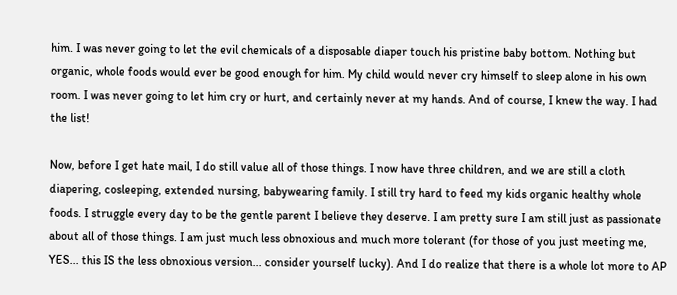him. I was never going to let the evil chemicals of a disposable diaper touch his pristine baby bottom. Nothing but organic, whole foods would ever be good enough for him. My child would never cry himself to sleep alone in his own room. I was never going to let him cry or hurt, and certainly never at my hands. And of course, I knew the way. I had the list!

Now, before I get hate mail, I do still value all of those things. I now have three children, and we are still a cloth diapering, cosleeping, extended nursing, babywearing family. I still try hard to feed my kids organic healthy whole foods. I struggle every day to be the gentle parent I believe they deserve. I am pretty sure I am still just as passionate about all of those things. I am just much less obnoxious and much more tolerant (for those of you just meeting me, YES... this IS the less obnoxious version... consider yourself lucky). And I do realize that there is a whole lot more to AP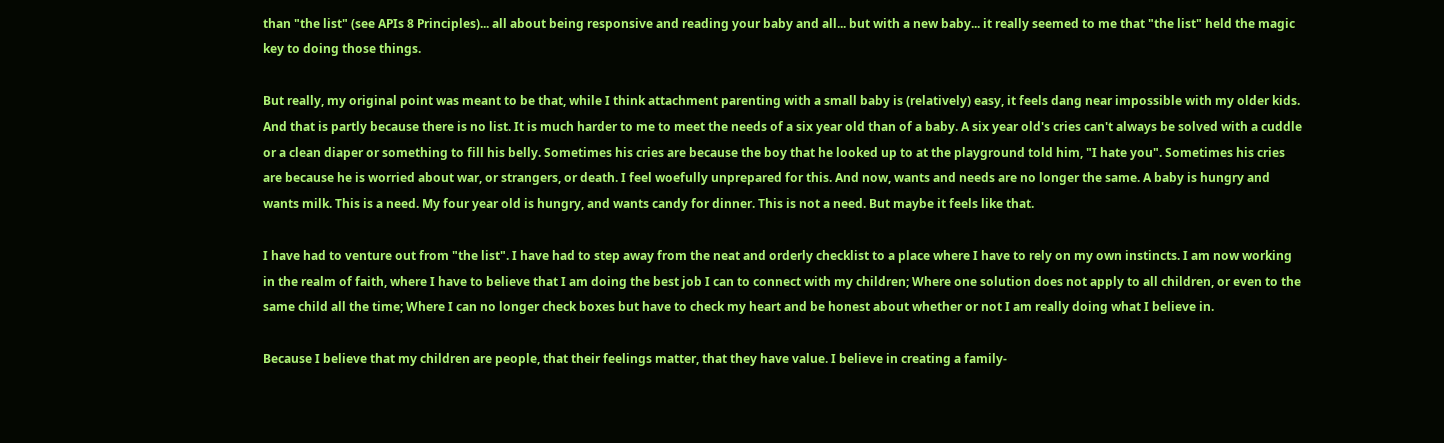than "the list" (see APIs 8 Principles)... all about being responsive and reading your baby and all... but with a new baby... it really seemed to me that "the list" held the magic key to doing those things.

But really, my original point was meant to be that, while I think attachment parenting with a small baby is (relatively) easy, it feels dang near impossible with my older kids. And that is partly because there is no list. It is much harder to me to meet the needs of a six year old than of a baby. A six year old's cries can't always be solved with a cuddle or a clean diaper or something to fill his belly. Sometimes his cries are because the boy that he looked up to at the playground told him, "I hate you". Sometimes his cries are because he is worried about war, or strangers, or death. I feel woefully unprepared for this. And now, wants and needs are no longer the same. A baby is hungry and wants milk. This is a need. My four year old is hungry, and wants candy for dinner. This is not a need. But maybe it feels like that.

I have had to venture out from "the list". I have had to step away from the neat and orderly checklist to a place where I have to rely on my own instincts. I am now working in the realm of faith, where I have to believe that I am doing the best job I can to connect with my children; Where one solution does not apply to all children, or even to the same child all the time; Where I can no longer check boxes but have to check my heart and be honest about whether or not I am really doing what I believe in.

Because I believe that my children are people, that their feelings matter, that they have value. I believe in creating a family-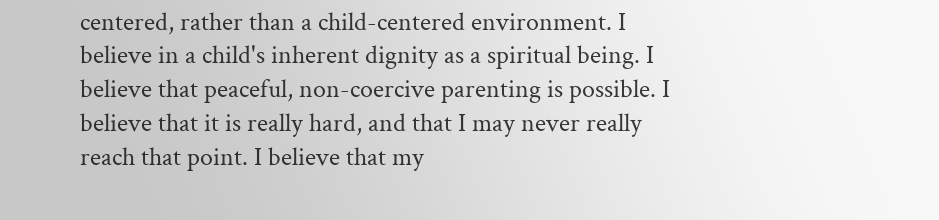centered, rather than a child-centered environment. I believe in a child's inherent dignity as a spiritual being. I believe that peaceful, non-coercive parenting is possible. I believe that it is really hard, and that I may never really reach that point. I believe that my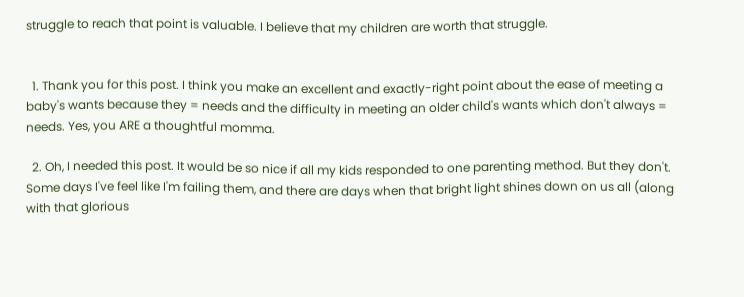struggle to reach that point is valuable. I believe that my children are worth that struggle.


  1. Thank you for this post. I think you make an excellent and exactly-right point about the ease of meeting a baby's wants because they = needs and the difficulty in meeting an older child's wants which don't always = needs. Yes, you ARE a thoughtful momma.

  2. Oh, I needed this post. It would be so nice if all my kids responded to one parenting method. But they don't. Some days I've feel like I'm failing them, and there are days when that bright light shines down on us all (along with that glorious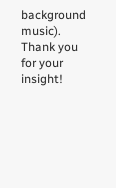background music). Thank you for your insight!